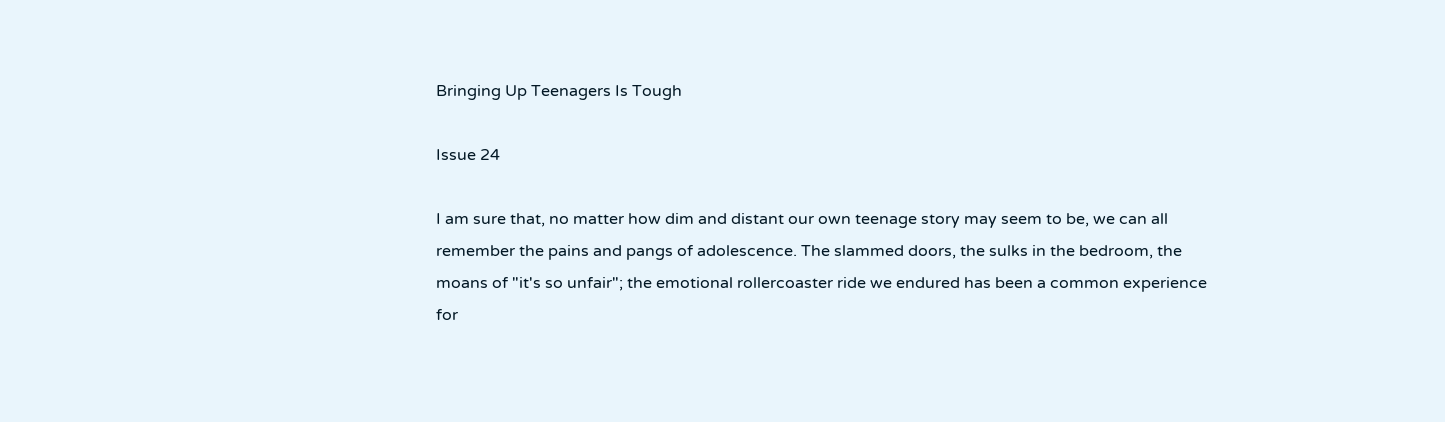Bringing Up Teenagers Is Tough

Issue 24

I am sure that, no matter how dim and distant our own teenage story may seem to be, we can all remember the pains and pangs of adolescence. The slammed doors, the sulks in the bedroom, the moans of "it's so unfair"; the emotional rollercoaster ride we endured has been a common experience for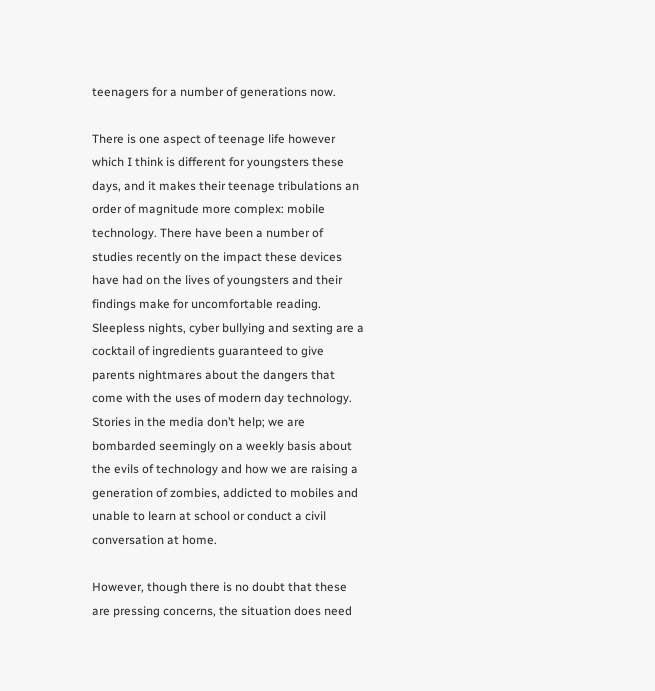teenagers for a number of generations now.

There is one aspect of teenage life however which I think is different for youngsters these days, and it makes their teenage tribulations an order of magnitude more complex: mobile technology. There have been a number of studies recently on the impact these devices have had on the lives of youngsters and their findings make for uncomfortable reading. Sleepless nights, cyber bullying and sexting are a cocktail of ingredients guaranteed to give parents nightmares about the dangers that come with the uses of modern day technology. Stories in the media don’t help; we are bombarded seemingly on a weekly basis about the evils of technology and how we are raising a generation of zombies, addicted to mobiles and unable to learn at school or conduct a civil conversation at home.

However, though there is no doubt that these are pressing concerns, the situation does need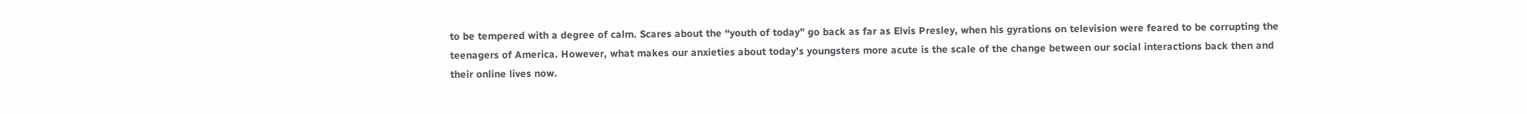to be tempered with a degree of calm. Scares about the “youth of today” go back as far as Elvis Presley, when his gyrations on television were feared to be corrupting the teenagers of America. However, what makes our anxieties about today’s youngsters more acute is the scale of the change between our social interactions back then and their online lives now.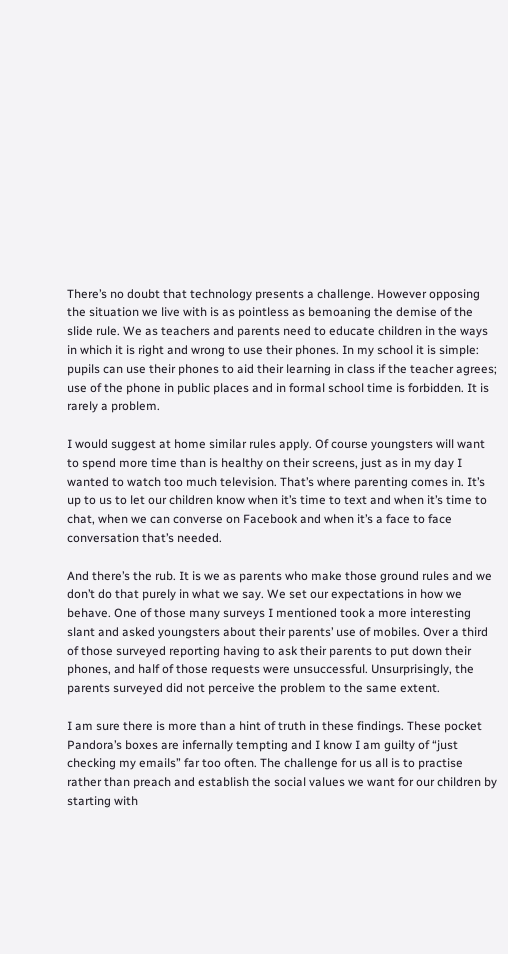There’s no doubt that technology presents a challenge. However opposing the situation we live with is as pointless as bemoaning the demise of the slide rule. We as teachers and parents need to educate children in the ways in which it is right and wrong to use their phones. In my school it is simple: pupils can use their phones to aid their learning in class if the teacher agrees; use of the phone in public places and in formal school time is forbidden. It is rarely a problem.

I would suggest at home similar rules apply. Of course youngsters will want to spend more time than is healthy on their screens, just as in my day I wanted to watch too much television. That’s where parenting comes in. It’s up to us to let our children know when it’s time to text and when it’s time to chat, when we can converse on Facebook and when it’s a face to face conversation that’s needed.

And there’s the rub. It is we as parents who make those ground rules and we don’t do that purely in what we say. We set our expectations in how we behave. One of those many surveys I mentioned took a more interesting slant and asked youngsters about their parents’ use of mobiles. Over a third of those surveyed reporting having to ask their parents to put down their phones, and half of those requests were unsuccessful. Unsurprisingly, the parents surveyed did not perceive the problem to the same extent.

I am sure there is more than a hint of truth in these findings. These pocket Pandora’s boxes are infernally tempting and I know I am guilty of “just checking my emails” far too often. The challenge for us all is to practise rather than preach and establish the social values we want for our children by starting with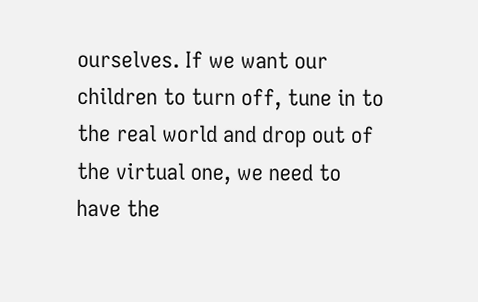ourselves. If we want our children to turn off, tune in to the real world and drop out of the virtual one, we need to have the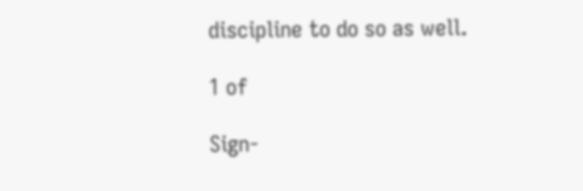discipline to do so as well.

1 of

Sign-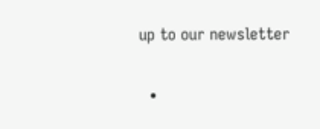up to our newsletter

  •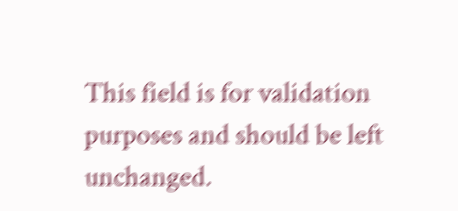This field is for validation purposes and should be left unchanged.